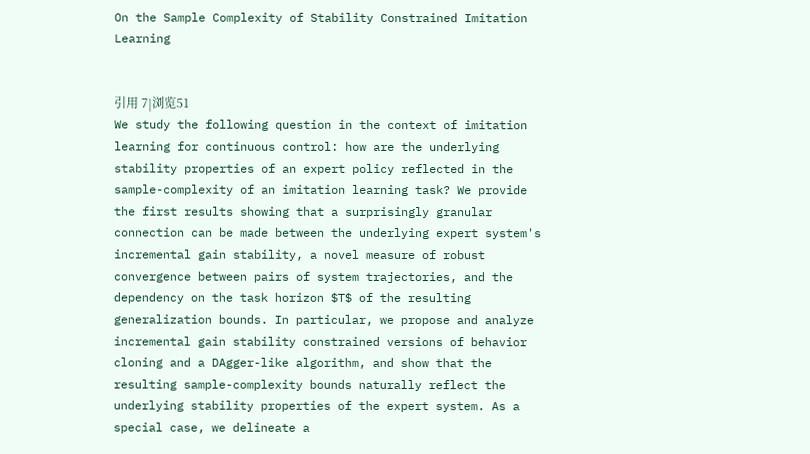On the Sample Complexity of Stability Constrained Imitation Learning


引用 7|浏览51
We study the following question in the context of imitation learning for continuous control: how are the underlying stability properties of an expert policy reflected in the sample-complexity of an imitation learning task? We provide the first results showing that a surprisingly granular connection can be made between the underlying expert system's incremental gain stability, a novel measure of robust convergence between pairs of system trajectories, and the dependency on the task horizon $T$ of the resulting generalization bounds. In particular, we propose and analyze incremental gain stability constrained versions of behavior cloning and a DAgger-like algorithm, and show that the resulting sample-complexity bounds naturally reflect the underlying stability properties of the expert system. As a special case, we delineate a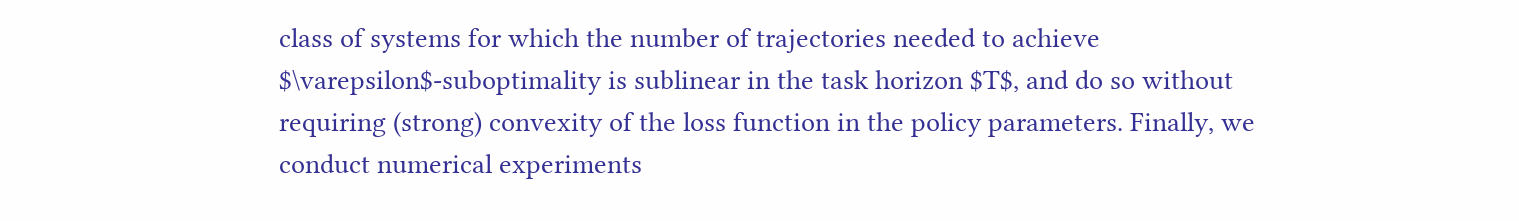class of systems for which the number of trajectories needed to achieve $\varepsilon$-suboptimality is sublinear in the task horizon $T$, and do so without requiring (strong) convexity of the loss function in the policy parameters. Finally, we conduct numerical experiments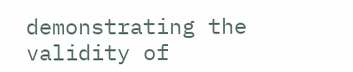demonstrating the validity of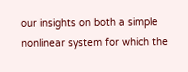our insights on both a simple nonlinear system for which the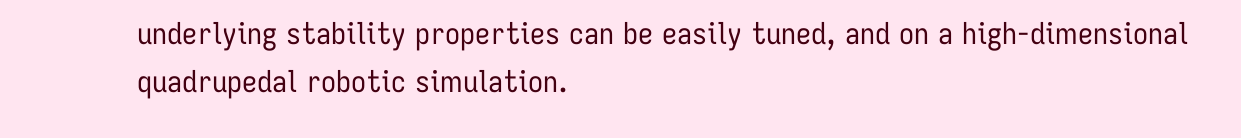underlying stability properties can be easily tuned, and on a high-dimensional quadrupedal robotic simulation.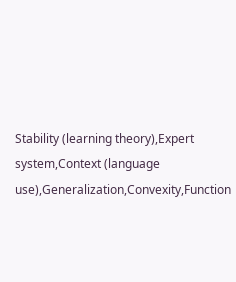Stability (learning theory),Expert system,Context (language use),Generalization,Convexity,Function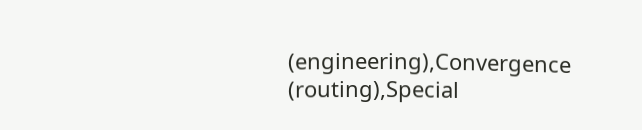(engineering),Convergence (routing),Special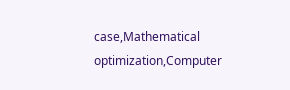case,Mathematical optimization,Computer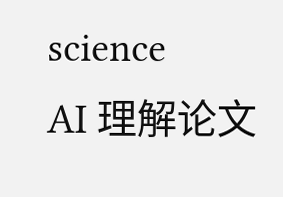science
AI 理解论文